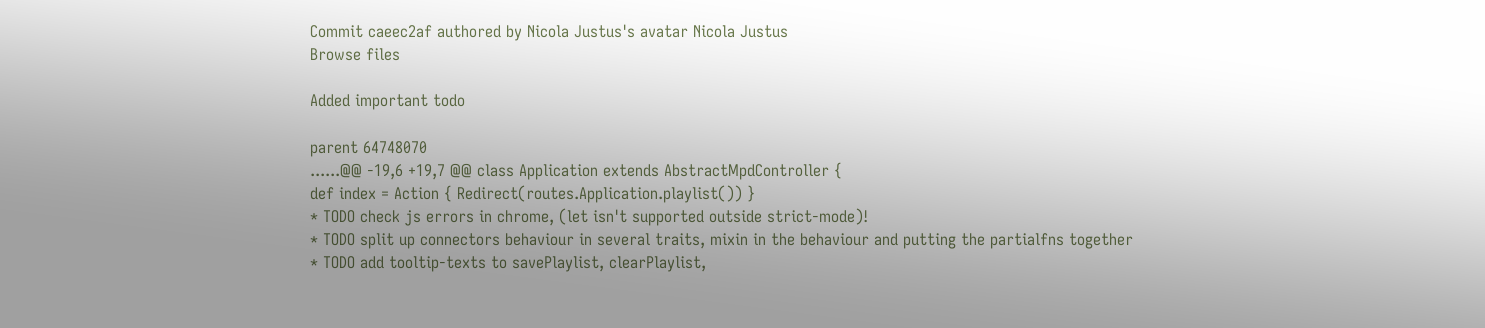Commit caeec2af authored by Nicola Justus's avatar Nicola Justus
Browse files

Added important todo

parent 64748070
......@@ -19,6 +19,7 @@ class Application extends AbstractMpdController {
def index = Action { Redirect(routes.Application.playlist()) }
* TODO check js errors in chrome, (let isn't supported outside strict-mode)!
* TODO split up connectors behaviour in several traits, mixin in the behaviour and putting the partialfns together
* TODO add tooltip-texts to savePlaylist, clearPlaylist,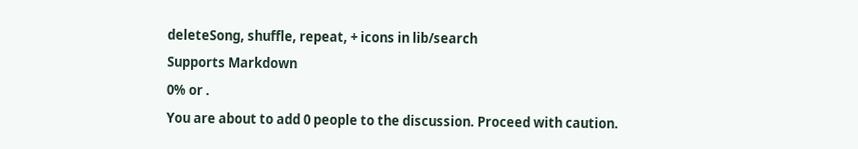deleteSong, shuffle, repeat, + icons in lib/search
Supports Markdown
0% or .
You are about to add 0 people to the discussion. Proceed with caution.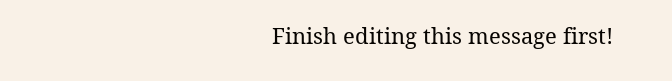Finish editing this message first!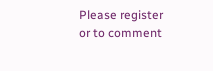Please register or to comment